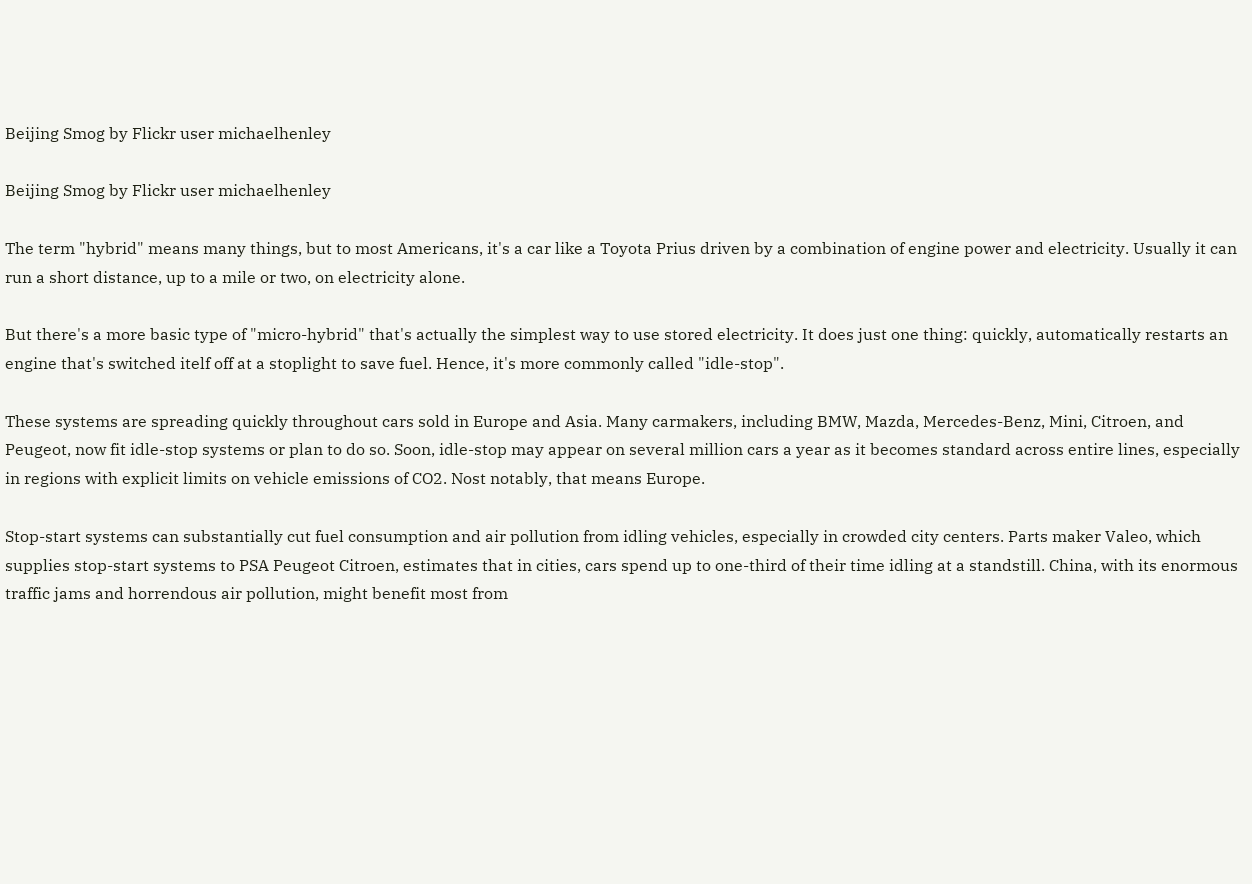Beijing Smog by Flickr user michaelhenley

Beijing Smog by Flickr user michaelhenley

The term "hybrid" means many things, but to most Americans, it's a car like a Toyota Prius driven by a combination of engine power and electricity. Usually it can run a short distance, up to a mile or two, on electricity alone.

But there's a more basic type of "micro-hybrid" that's actually the simplest way to use stored electricity. It does just one thing: quickly, automatically restarts an engine that's switched itelf off at a stoplight to save fuel. Hence, it's more commonly called "idle-stop".

These systems are spreading quickly throughout cars sold in Europe and Asia. Many carmakers, including BMW, Mazda, Mercedes-Benz, Mini, Citroen, and Peugeot, now fit idle-stop systems or plan to do so. Soon, idle-stop may appear on several million cars a year as it becomes standard across entire lines, especially in regions with explicit limits on vehicle emissions of CO2. Nost notably, that means Europe.

Stop-start systems can substantially cut fuel consumption and air pollution from idling vehicles, especially in crowded city centers. Parts maker Valeo, which supplies stop-start systems to PSA Peugeot Citroen, estimates that in cities, cars spend up to one-third of their time idling at a standstill. China, with its enormous traffic jams and horrendous air pollution, might benefit most from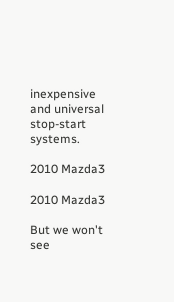inexpensive and universal stop-start systems.

2010 Mazda3

2010 Mazda3

But we won't see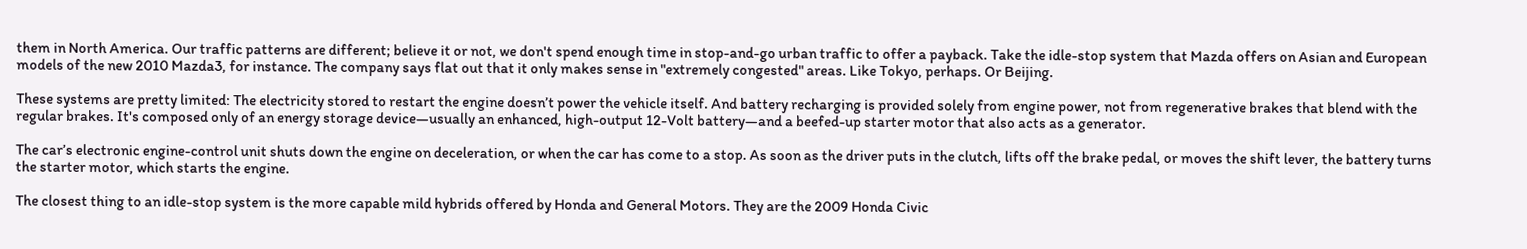them in North America. Our traffic patterns are different; believe it or not, we don't spend enough time in stop-and-go urban traffic to offer a payback. Take the idle-stop system that Mazda offers on Asian and European models of the new 2010 Mazda3, for instance. The company says flat out that it only makes sense in "extremely congested" areas. Like Tokyo, perhaps. Or Beijing.

These systems are pretty limited: The electricity stored to restart the engine doesn’t power the vehicle itself. And battery recharging is provided solely from engine power, not from regenerative brakes that blend with the regular brakes. It's composed only of an energy storage device—usually an enhanced, high-output 12-Volt battery—and a beefed-up starter motor that also acts as a generator.

The car’s electronic engine-control unit shuts down the engine on deceleration, or when the car has come to a stop. As soon as the driver puts in the clutch, lifts off the brake pedal, or moves the shift lever, the battery turns the starter motor, which starts the engine.

The closest thing to an idle-stop system is the more capable mild hybrids offered by Honda and General Motors. They are the 2009 Honda Civic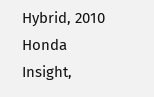Hybrid, 2010 Honda Insight,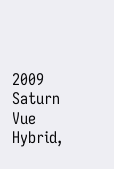2009 Saturn Vue Hybrid,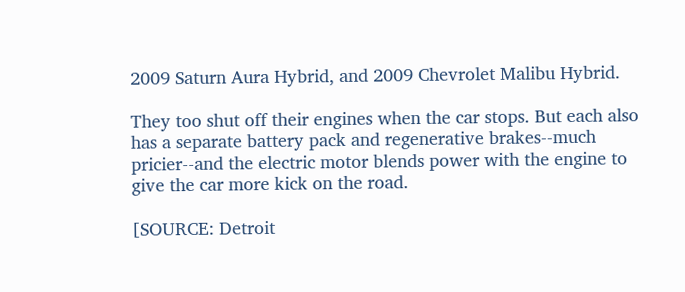2009 Saturn Aura Hybrid, and 2009 Chevrolet Malibu Hybrid.

They too shut off their engines when the car stops. But each also has a separate battery pack and regenerative brakes--much pricier--and the electric motor blends power with the engine to give the car more kick on the road.

[SOURCE: Detroit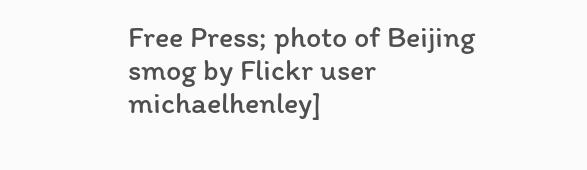Free Press; photo of Beijing smog by Flickr user michaelhenley]